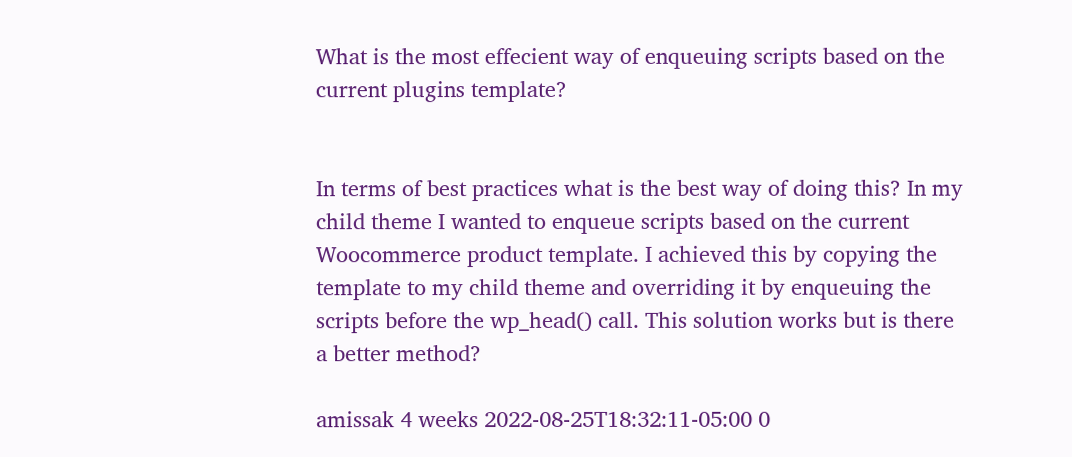What is the most effecient way of enqueuing scripts based on the current plugins template?


In terms of best practices what is the best way of doing this? In my child theme I wanted to enqueue scripts based on the current Woocommerce product template. I achieved this by copying the template to my child theme and overriding it by enqueuing the scripts before the wp_head() call. This solution works but is there a better method?

amissak 4 weeks 2022-08-25T18:32:11-05:00 0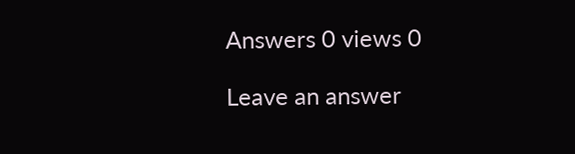Answers 0 views 0

Leave an answer